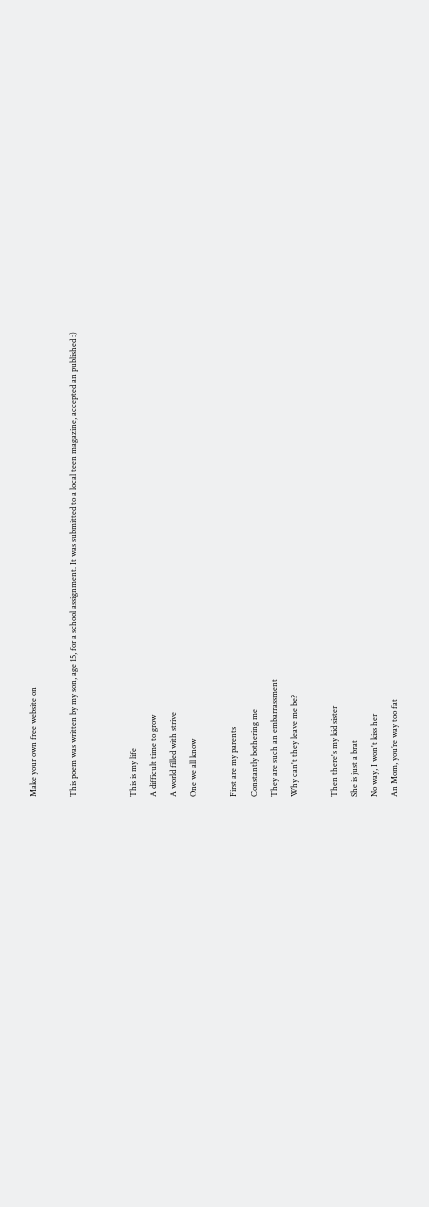Make your own free website on

This poem was written by my son, age 15, for a school assignment. It was submitted to a local teen magazine, accepted an published :)


This is my life
A difficult time to grow
A world filled with strive
One we all know

First are my parents
Constantly bothering me
They are such an embarrassment
Why can't they leave me be?

Then there's my kid sister
She is just a brat
No way, I won't kiss her
An Mom, you’re way too fat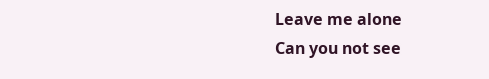Leave me alone
Can you not see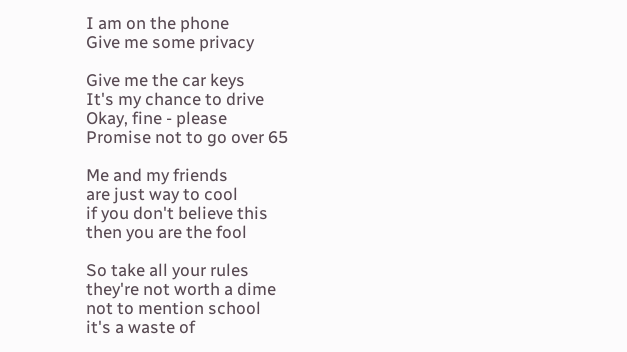I am on the phone
Give me some privacy

Give me the car keys
It's my chance to drive
Okay, fine - please
Promise not to go over 65

Me and my friends
are just way to cool
if you don't believe this
then you are the fool

So take all your rules
they're not worth a dime
not to mention school
it's a waste of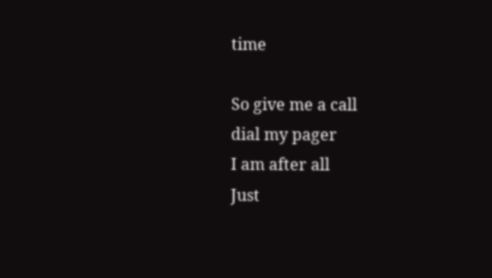time

So give me a call
dial my pager
I am after all
Just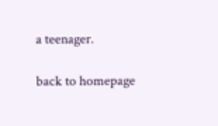a teenager.

back to homepage